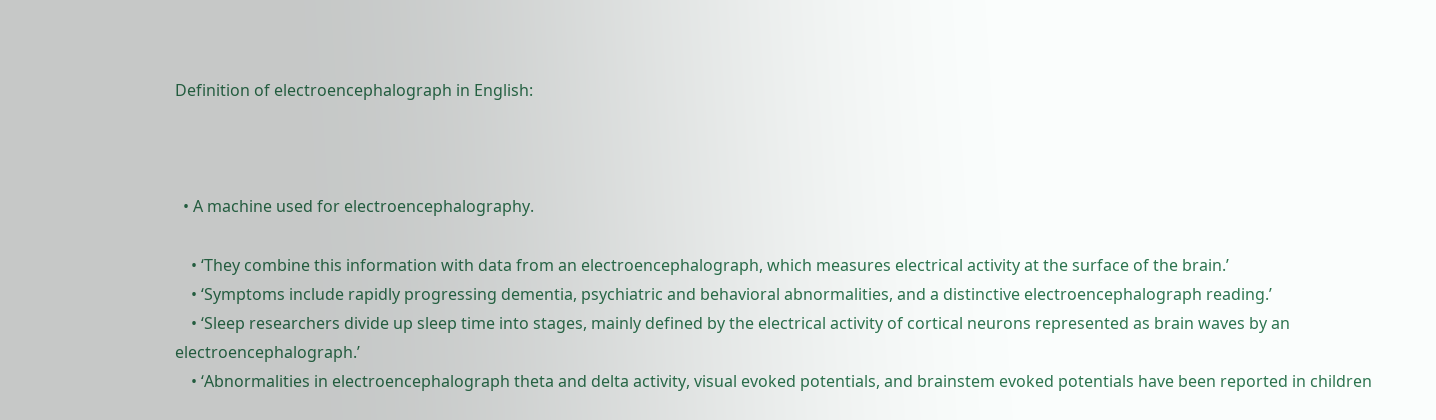Definition of electroencephalograph in English:



  • A machine used for electroencephalography.

    • ‘They combine this information with data from an electroencephalograph, which measures electrical activity at the surface of the brain.’
    • ‘Symptoms include rapidly progressing dementia, psychiatric and behavioral abnormalities, and a distinctive electroencephalograph reading.’
    • ‘Sleep researchers divide up sleep time into stages, mainly defined by the electrical activity of cortical neurons represented as brain waves by an electroencephalograph.’
    • ‘Abnormalities in electroencephalograph theta and delta activity, visual evoked potentials, and brainstem evoked potentials have been reported in children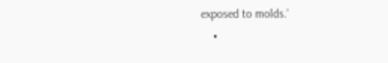exposed to molds.’
    •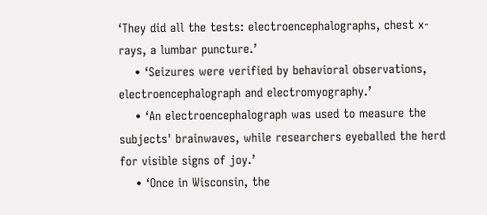‘They did all the tests: electroencephalographs, chest x-rays, a lumbar puncture.’
    • ‘Seizures were verified by behavioral observations, electroencephalograph and electromyography.’
    • ‘An electroencephalograph was used to measure the subjects' brainwaves, while researchers eyeballed the herd for visible signs of joy.’
    • ‘Once in Wisconsin, the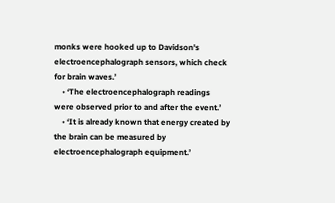monks were hooked up to Davidson's electroencephalograph sensors, which check for brain waves.’
    • ‘The electroencephalograph readings were observed prior to and after the event.’
    • ‘It is already known that energy created by the brain can be measured by electroencephalograph equipment.’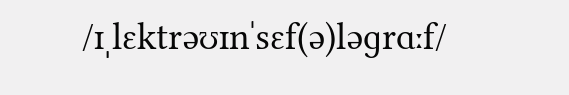/ɪˌlɛktrəʊɪnˈsɛf(ə)ləɡrɑːf/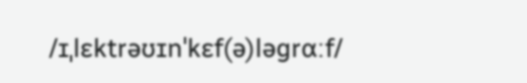/ɪˌlɛktrəʊɪnˈkɛf(ə)ləɡrɑːf/